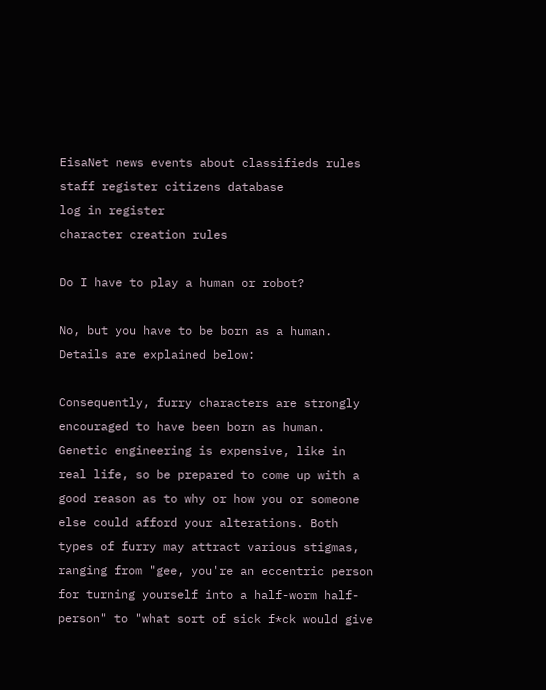EisaNet news events about classifieds rules staff register citizens database
log in register
character creation rules

Do I have to play a human or robot?

No, but you have to be born as a human. Details are explained below:

Consequently, furry characters are strongly encouraged to have been born as human. Genetic engineering is expensive, like in real life, so be prepared to come up with a good reason as to why or how you or someone else could afford your alterations. Both types of furry may attract various stigmas, ranging from "gee, you're an eccentric person for turning yourself into a half-worm half-person" to "what sort of sick f*ck would give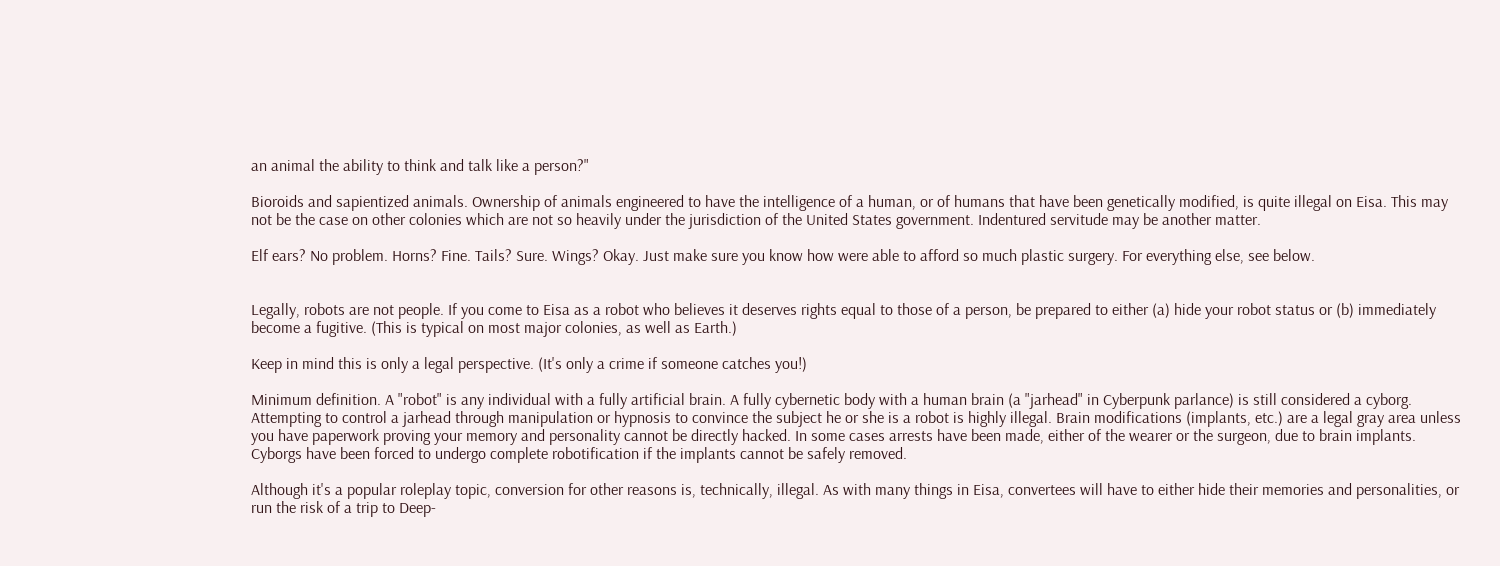an animal the ability to think and talk like a person?"

Bioroids and sapientized animals. Ownership of animals engineered to have the intelligence of a human, or of humans that have been genetically modified, is quite illegal on Eisa. This may not be the case on other colonies which are not so heavily under the jurisdiction of the United States government. Indentured servitude may be another matter.

Elf ears? No problem. Horns? Fine. Tails? Sure. Wings? Okay. Just make sure you know how were able to afford so much plastic surgery. For everything else, see below.


Legally, robots are not people. If you come to Eisa as a robot who believes it deserves rights equal to those of a person, be prepared to either (a) hide your robot status or (b) immediately become a fugitive. (This is typical on most major colonies, as well as Earth.)

Keep in mind this is only a legal perspective. (It's only a crime if someone catches you!)

Minimum definition. A "robot" is any individual with a fully artificial brain. A fully cybernetic body with a human brain (a "jarhead" in Cyberpunk parlance) is still considered a cyborg. Attempting to control a jarhead through manipulation or hypnosis to convince the subject he or she is a robot is highly illegal. Brain modifications (implants, etc.) are a legal gray area unless you have paperwork proving your memory and personality cannot be directly hacked. In some cases arrests have been made, either of the wearer or the surgeon, due to brain implants. Cyborgs have been forced to undergo complete robotification if the implants cannot be safely removed.

Although it's a popular roleplay topic, conversion for other reasons is, technically, illegal. As with many things in Eisa, convertees will have to either hide their memories and personalities, or run the risk of a trip to Deep-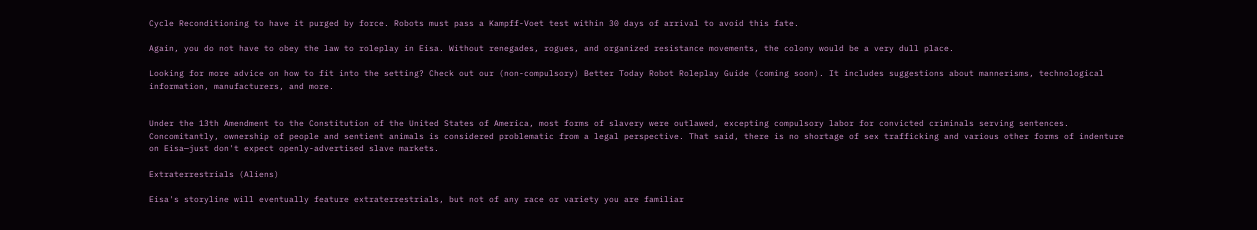Cycle Reconditioning to have it purged by force. Robots must pass a Kampff-Voet test within 30 days of arrival to avoid this fate.

Again, you do not have to obey the law to roleplay in Eisa. Without renegades, rogues, and organized resistance movements, the colony would be a very dull place.

Looking for more advice on how to fit into the setting? Check out our (non-compulsory) Better Today Robot Roleplay Guide (coming soon). It includes suggestions about mannerisms, technological information, manufacturers, and more.


Under the 13th Amendment to the Constitution of the United States of America, most forms of slavery were outlawed, excepting compulsory labor for convicted criminals serving sentences. Concomitantly, ownership of people and sentient animals is considered problematic from a legal perspective. That said, there is no shortage of sex trafficking and various other forms of indenture on Eisa—just don't expect openly-advertised slave markets.

Extraterrestrials (Aliens)

Eisa's storyline will eventually feature extraterrestrials, but not of any race or variety you are familiar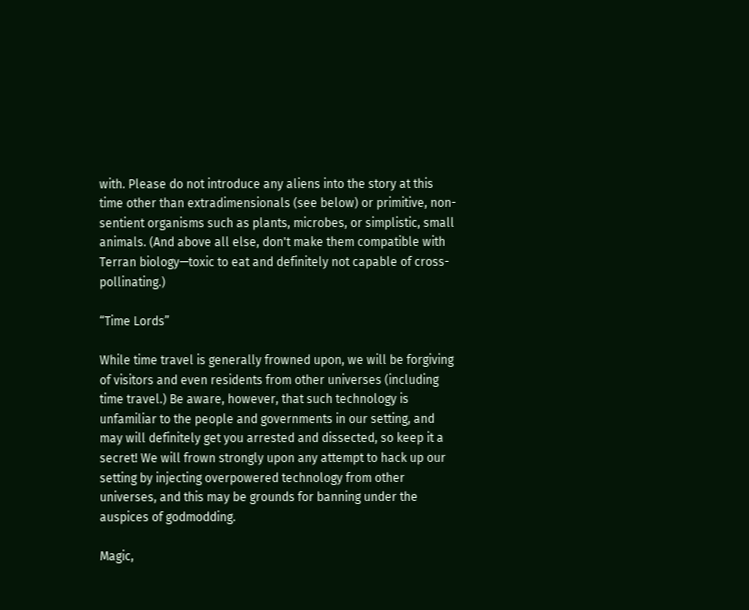with. Please do not introduce any aliens into the story at this time other than extradimensionals (see below) or primitive, non-sentient organisms such as plants, microbes, or simplistic, small animals. (And above all else, don't make them compatible with Terran biology—toxic to eat and definitely not capable of cross-pollinating.)

“Time Lords”

While time travel is generally frowned upon, we will be forgiving of visitors and even residents from other universes (including time travel.) Be aware, however, that such technology is unfamiliar to the people and governments in our setting, and may will definitely get you arrested and dissected, so keep it a secret! We will frown strongly upon any attempt to hack up our setting by injecting overpowered technology from other universes, and this may be grounds for banning under the auspices of godmodding.

Magic,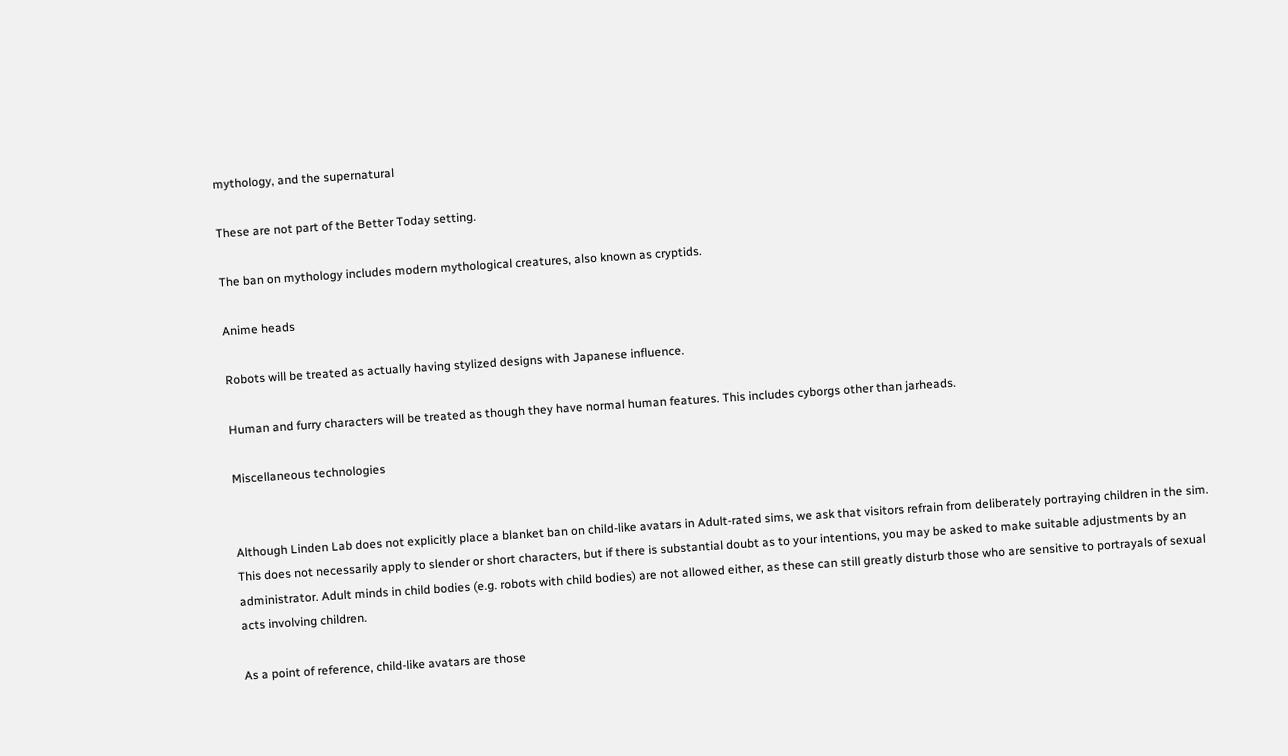mythology, and the supernatural

These are not part of the Better Today setting.

The ban on mythology includes modern mythological creatures, also known as cryptids.

Anime heads

Robots will be treated as actually having stylized designs with Japanese influence.

Human and furry characters will be treated as though they have normal human features. This includes cyborgs other than jarheads.

Miscellaneous technologies


Although Linden Lab does not explicitly place a blanket ban on child-like avatars in Adult-rated sims, we ask that visitors refrain from deliberately portraying children in the sim. This does not necessarily apply to slender or short characters, but if there is substantial doubt as to your intentions, you may be asked to make suitable adjustments by an administrator. Adult minds in child bodies (e.g. robots with child bodies) are not allowed either, as these can still greatly disturb those who are sensitive to portrayals of sexual acts involving children.

As a point of reference, child-like avatars are those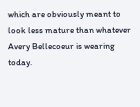which are obviously meant to look less mature than whatever Avery Bellecoeur is wearing today.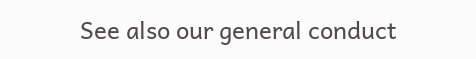See also our general conduct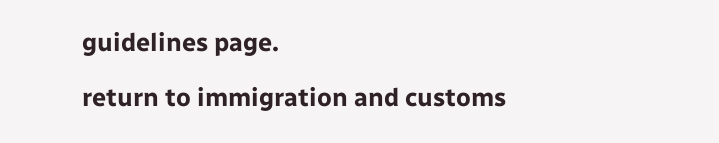guidelines page.

return to immigration and customs